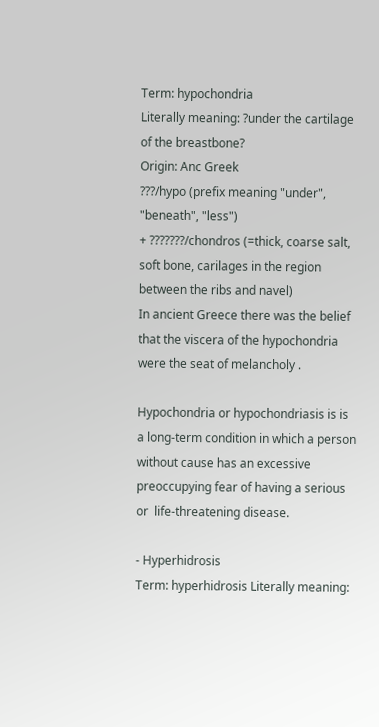Term: hypochondria
Literally meaning: ?under the cartilage of the breastbone?
Origin: Anc Greek
???/hypo (prefix meaning "under", "beneath", "less")
+ ???????/chondros (=thick, coarse salt,  soft bone, carilages in the region between the ribs and navel)
In ancient Greece there was the belief that the viscera of the hypochondria were the seat of melancholy .

Hypochondria or hypochondriasis is is a long-term condition in which a person without cause has an excessive preoccupying fear of having a serious or  life-threatening disease.

- Hyperhidrosis
Term: hyperhidrosis Literally meaning: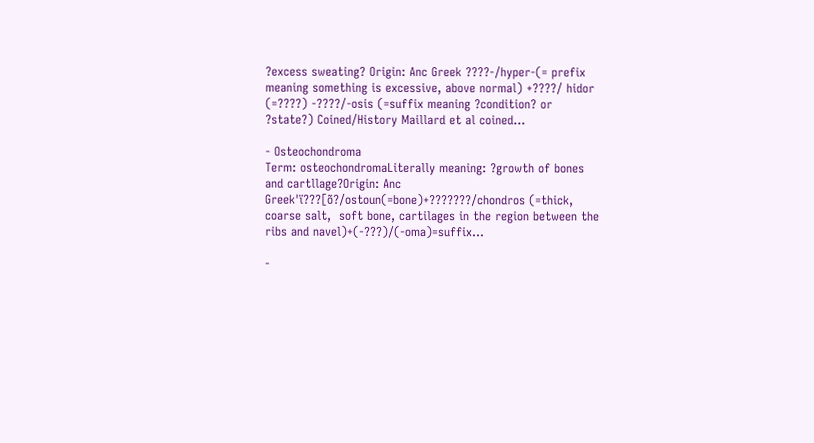?excess sweating? Origin: Anc Greek ????-/hyper-(= prefix meaning something is excessive, above normal) +????/ hidor (=????) -????/-osis (=suffix meaning ?condition? or ?state?) Coined/History Maillard et al coined...

- Osteochondroma
Term: osteochondromaLiterally meaning: ?growth of bones and cartllage?Origin: Anc Greek'ï???[õ?/ostoun(=bone)+???????/chondros (=thick, coarse salt,  soft bone, cartilages in the region between the ribs and navel)+(-???)/(-oma)=suffix...

-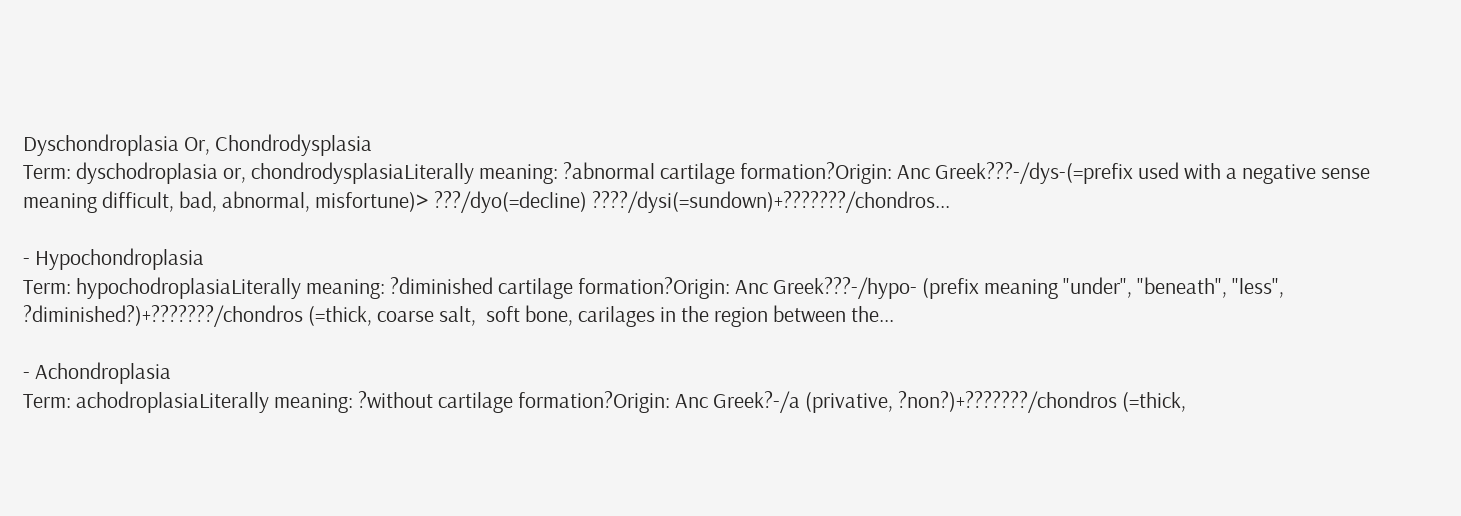Dyschondroplasia Or, Chondrodysplasia
Term: dyschodroplasia or, chondrodysplasiaLiterally meaning: ?abnormal cartilage formation?Origin: Anc Greek???-/dys-(=prefix used with a negative sense meaning difficult, bad, abnormal, misfortune)> ???/dyo(=decline) ????/dysi(=sundown)+???????/chondros...

- Hypochondroplasia
Term: hypochodroplasiaLiterally meaning: ?diminished cartilage formation?Origin: Anc Greek???-/hypo- (prefix meaning "under", "beneath", "less", ?diminished?)+???????/chondros (=thick, coarse salt,  soft bone, carilages in the region between the...

- Achondroplasia
Term: achodroplasiaLiterally meaning: ?without cartilage formation?Origin: Anc Greek?-/a (privative, ?non?)+???????/chondros (=thick,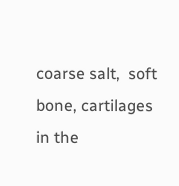coarse salt,  soft bone, cartilages in the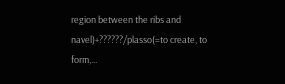region between the ribs and navel)+??????/plasso(=to create, to form,...